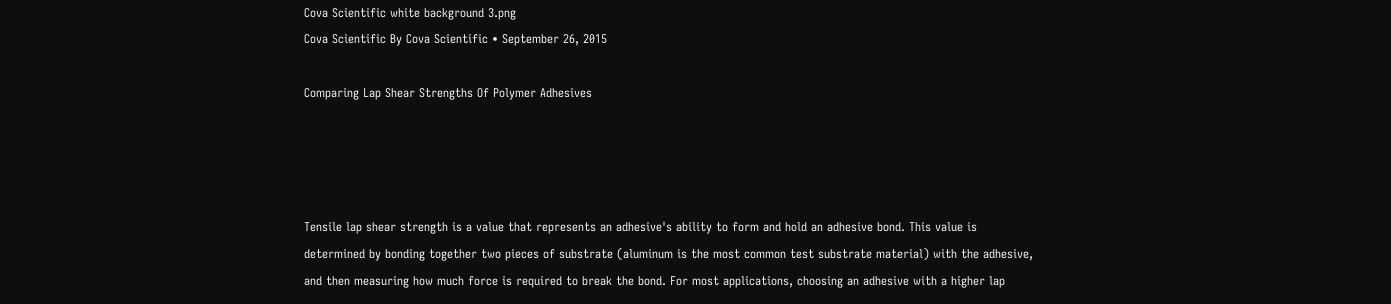Cova Scientific white background 3.png
Cova Scientific By Cova Scientific • September 26, 2015

Comparing Lap Shear Strengths Of Polymer Adhesives




Tensile lap shear strength is a value that represents an adhesive's ability to form and hold an adhesive bond. This value is determined by bonding together two pieces of substrate (aluminum is the most common test substrate material) with the adhesive, and then measuring how much force is required to break the bond. For most applications, choosing an adhesive with a higher lap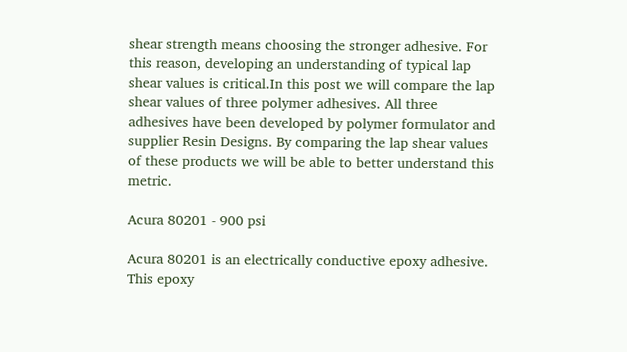shear strength means choosing the stronger adhesive. For this reason, developing an understanding of typical lap shear values is critical.In this post we will compare the lap shear values of three polymer adhesives. All three adhesives have been developed by polymer formulator and supplier Resin Designs. By comparing the lap shear values of these products we will be able to better understand this metric.

Acura 80201 - 900 psi

Acura 80201 is an electrically conductive epoxy adhesive. This epoxy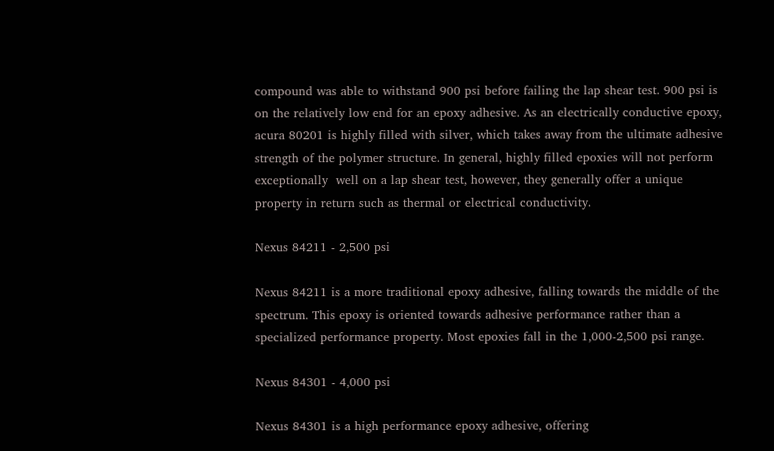compound was able to withstand 900 psi before failing the lap shear test. 900 psi is on the relatively low end for an epoxy adhesive. As an electrically conductive epoxy, acura 80201 is highly filled with silver, which takes away from the ultimate adhesive strength of the polymer structure. In general, highly filled epoxies will not perform exceptionally  well on a lap shear test, however, they generally offer a unique property in return such as thermal or electrical conductivity.

Nexus 84211 - 2,500 psi

Nexus 84211 is a more traditional epoxy adhesive, falling towards the middle of the spectrum. This epoxy is oriented towards adhesive performance rather than a specialized performance property. Most epoxies fall in the 1,000-2,500 psi range.

Nexus 84301 - 4,000 psi

Nexus 84301 is a high performance epoxy adhesive, offering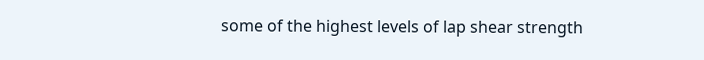some of the highest levels of lap shear strength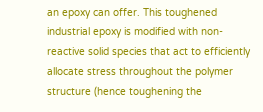an epoxy can offer. This toughened industrial epoxy is modified with non-reactive solid species that act to efficiently allocate stress throughout the polymer structure (hence toughening the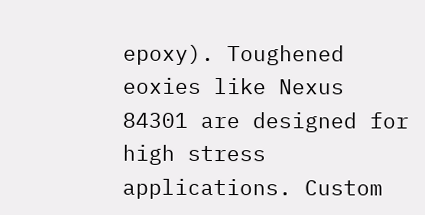epoxy). Toughened eoxies like Nexus 84301 are designed for high stress applications. Custom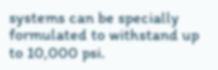systems can be specially formulated to withstand up to 10,000 psi.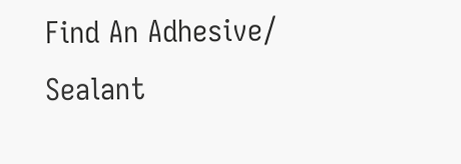Find An Adhesive/ Sealant